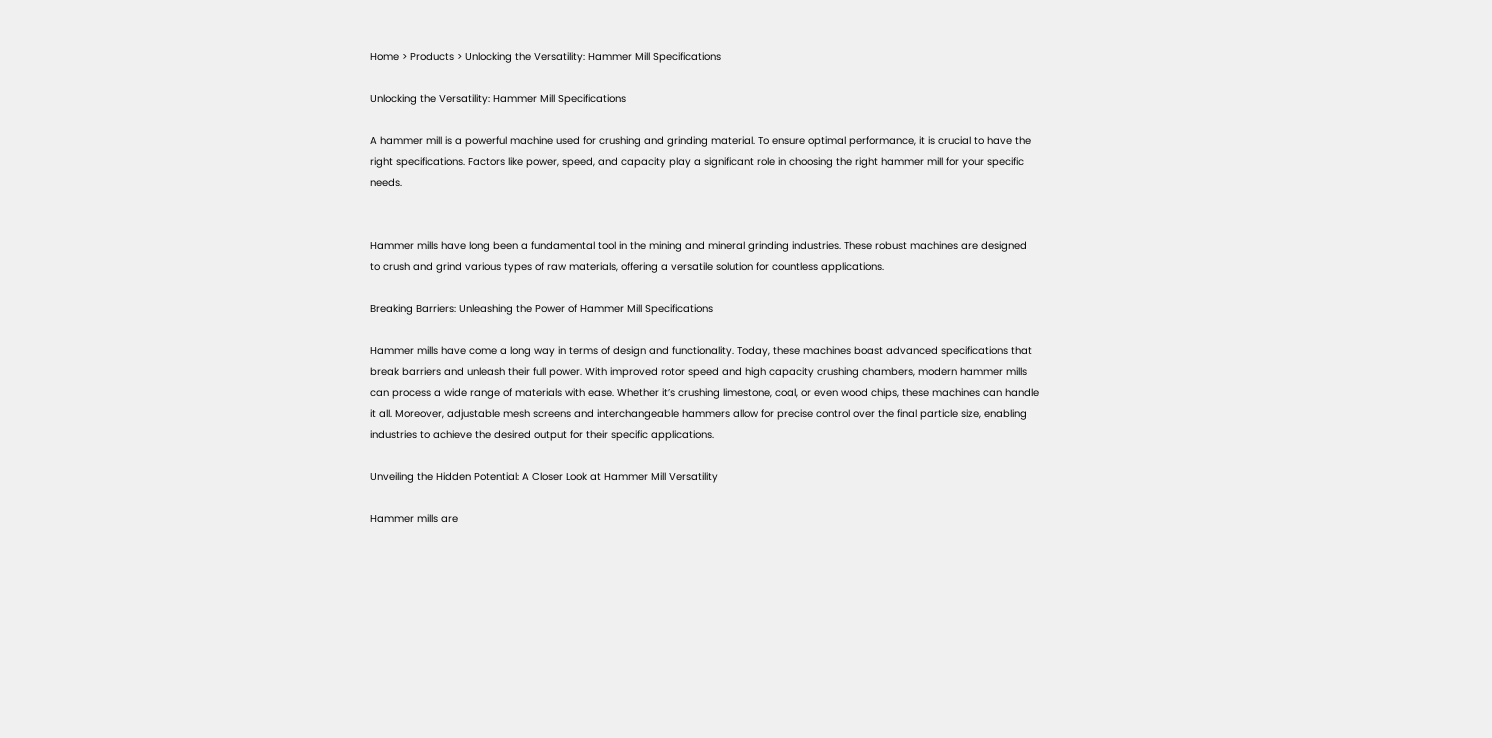Home > Products > Unlocking the Versatility: Hammer Mill Specifications

Unlocking the Versatility: Hammer Mill Specifications

A hammer mill is a powerful machine used for crushing and grinding material. To ensure optimal performance, it is crucial to have the right specifications. Factors like power, speed, and capacity play a significant role in choosing the right hammer mill for your specific needs.


Hammer mills have long been a fundamental tool in the mining and mineral grinding industries. These robust machines are designed to crush and grind various types of raw materials, offering a versatile solution for countless applications.

Breaking Barriers: Unleashing the Power of Hammer Mill Specifications

Hammer mills have come a long way in terms of design and functionality. Today, these machines boast advanced specifications that break barriers and unleash their full power. With improved rotor speed and high capacity crushing chambers, modern hammer mills can process a wide range of materials with ease. Whether it’s crushing limestone, coal, or even wood chips, these machines can handle it all. Moreover, adjustable mesh screens and interchangeable hammers allow for precise control over the final particle size, enabling industries to achieve the desired output for their specific applications.

Unveiling the Hidden Potential: A Closer Look at Hammer Mill Versatility

Hammer mills are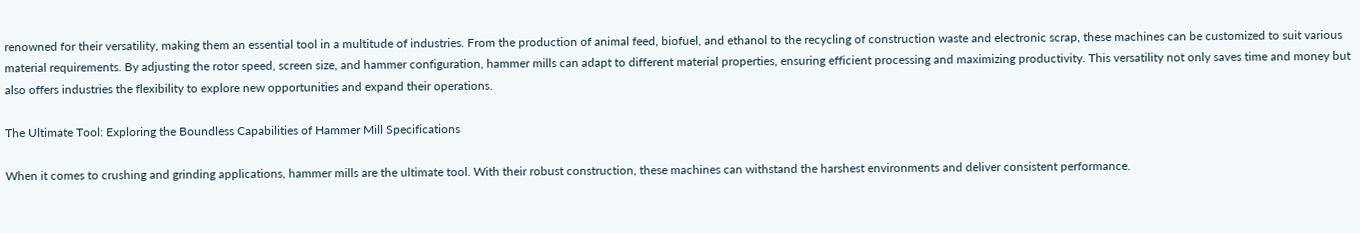renowned for their versatility, making them an essential tool in a multitude of industries. From the production of animal feed, biofuel, and ethanol to the recycling of construction waste and electronic scrap, these machines can be customized to suit various material requirements. By adjusting the rotor speed, screen size, and hammer configuration, hammer mills can adapt to different material properties, ensuring efficient processing and maximizing productivity. This versatility not only saves time and money but also offers industries the flexibility to explore new opportunities and expand their operations.

The Ultimate Tool: Exploring the Boundless Capabilities of Hammer Mill Specifications

When it comes to crushing and grinding applications, hammer mills are the ultimate tool. With their robust construction, these machines can withstand the harshest environments and deliver consistent performance.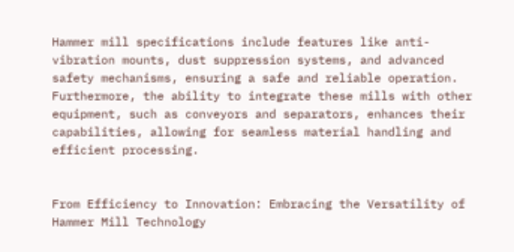Hammer mill specifications include features like anti-vibration mounts, dust suppression systems, and advanced safety mechanisms, ensuring a safe and reliable operation. Furthermore, the ability to integrate these mills with other equipment, such as conveyors and separators, enhances their capabilities, allowing for seamless material handling and efficient processing.


From Efficiency to Innovation: Embracing the Versatility of Hammer Mill Technology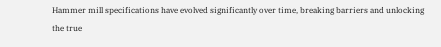Hammer mill specifications have evolved significantly over time, breaking barriers and unlocking the true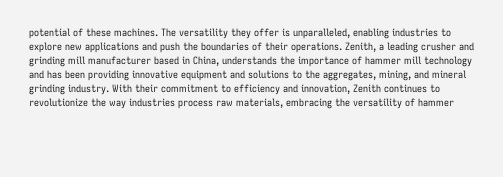potential of these machines. The versatility they offer is unparalleled, enabling industries to explore new applications and push the boundaries of their operations. Zenith, a leading crusher and grinding mill manufacturer based in China, understands the importance of hammer mill technology and has been providing innovative equipment and solutions to the aggregates, mining, and mineral grinding industry. With their commitment to efficiency and innovation, Zenith continues to revolutionize the way industries process raw materials, embracing the versatility of hammer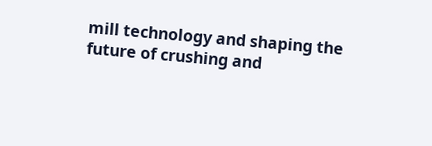mill technology and shaping the future of crushing and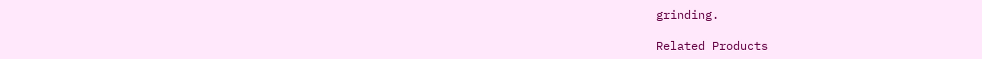grinding.

Related Products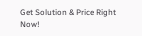Get Solution & Price Right Now!